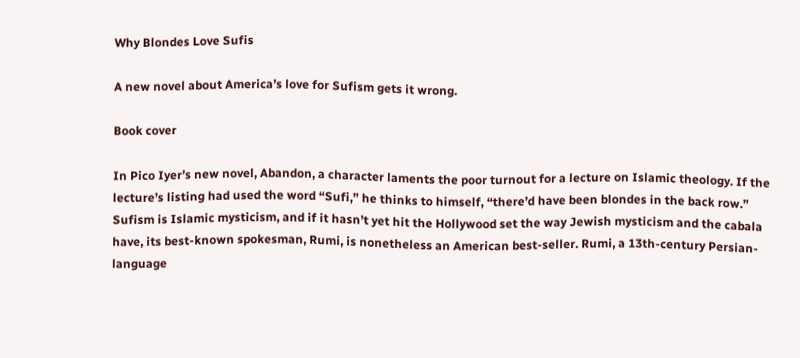Why Blondes Love Sufis

A new novel about America’s love for Sufism gets it wrong.

Book cover

In Pico Iyer’s new novel, Abandon, a character laments the poor turnout for a lecture on Islamic theology. If the lecture’s listing had used the word “Sufi,” he thinks to himself, “there’d have been blondes in the back row.” Sufism is Islamic mysticism, and if it hasn’t yet hit the Hollywood set the way Jewish mysticism and the cabala have, its best-known spokesman, Rumi, is nonetheless an American best-seller. Rumi, a 13th-century Persian-language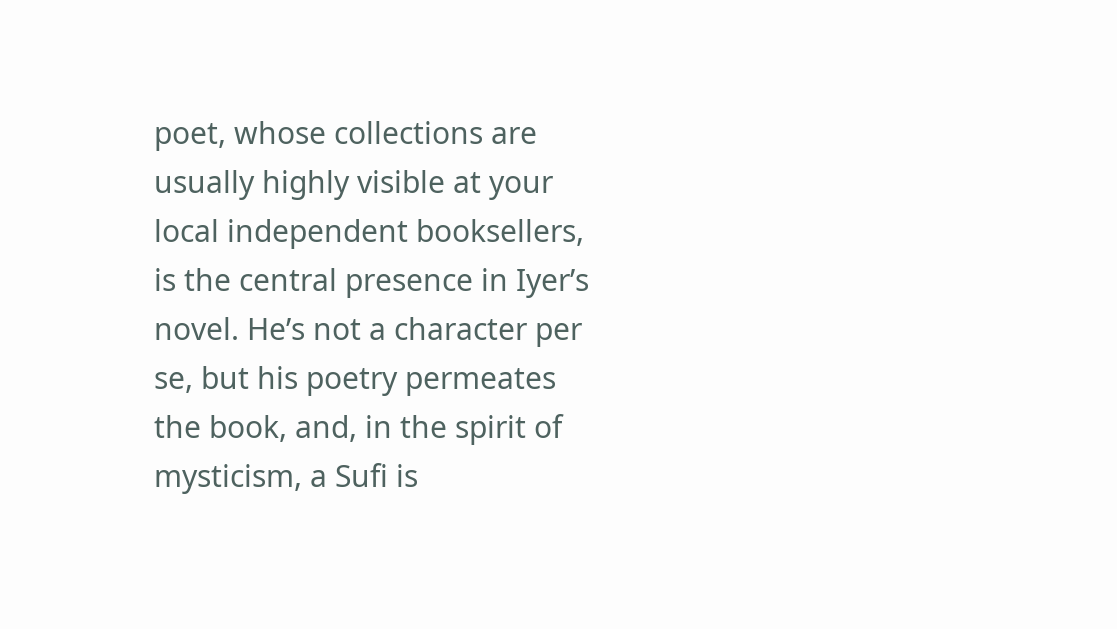poet, whose collections are usually highly visible at your local independent booksellers, is the central presence in Iyer’s novel. He’s not a character per se, but his poetry permeates the book, and, in the spirit of mysticism, a Sufi is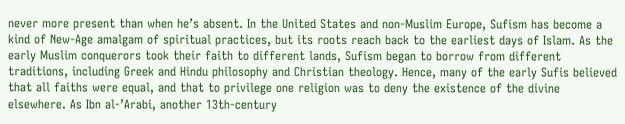never more present than when he’s absent. In the United States and non-Muslim Europe, Sufism has become a kind of New-Age amalgam of spiritual practices, but its roots reach back to the earliest days of Islam. As the early Muslim conquerors took their faith to different lands, Sufism began to borrow from different traditions, including Greek and Hindu philosophy and Christian theology. Hence, many of the early Sufis believed that all faiths were equal, and that to privilege one religion was to deny the existence of the divine elsewhere. As Ibn al-’Arabi, another 13th-century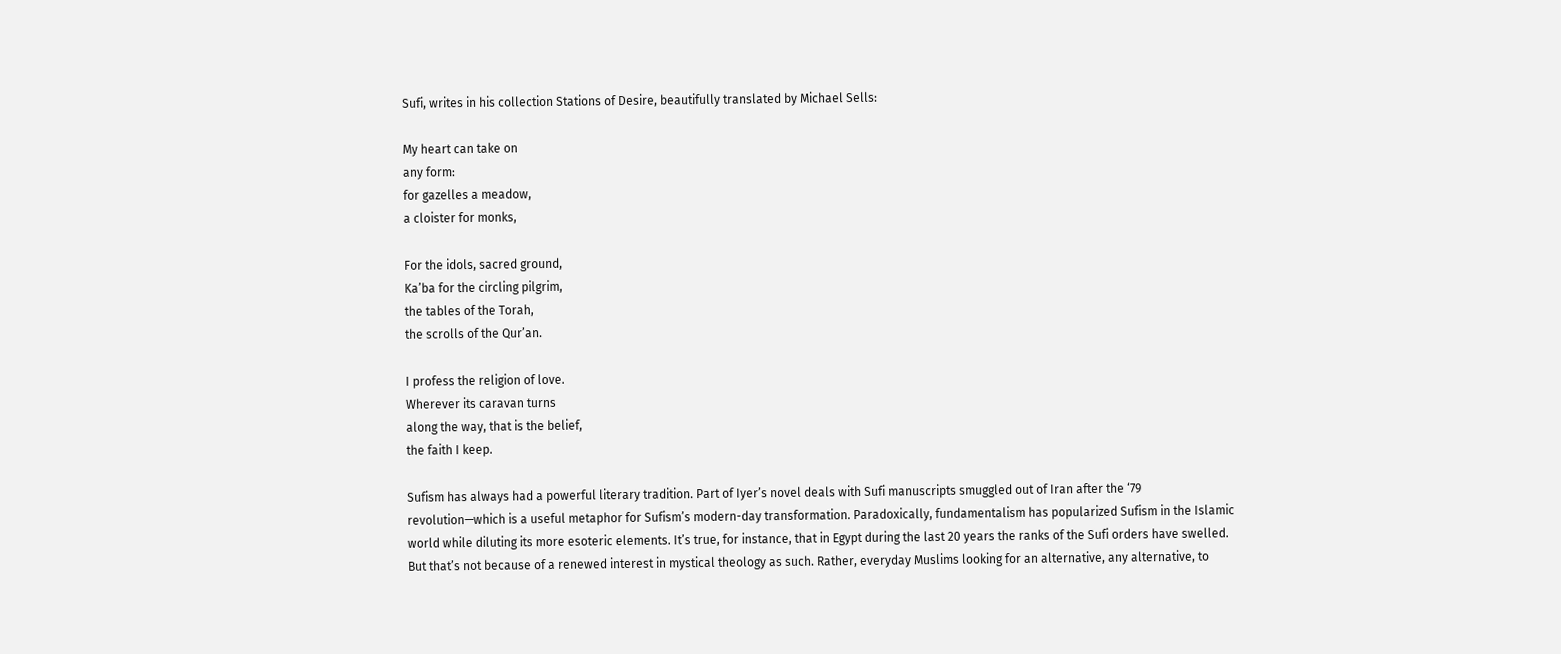Sufi, writes in his collection Stations of Desire, beautifully translated by Michael Sells:

My heart can take on
any form:
for gazelles a meadow,
a cloister for monks,

For the idols, sacred ground,
Ka’ba for the circling pilgrim,
the tables of the Torah,
the scrolls of the Qur’an.

I profess the religion of love.
Wherever its caravan turns
along the way, that is the belief,
the faith I keep.

Sufism has always had a powerful literary tradition. Part of Iyer’s novel deals with Sufi manuscripts smuggled out of Iran after the ‘79 revolution—which is a useful metaphor for Sufism’s modern-day transformation. Paradoxically, fundamentalism has popularized Sufism in the Islamic world while diluting its more esoteric elements. It’s true, for instance, that in Egypt during the last 20 years the ranks of the Sufi orders have swelled. But that’s not because of a renewed interest in mystical theology as such. Rather, everyday Muslims looking for an alternative, any alternative, to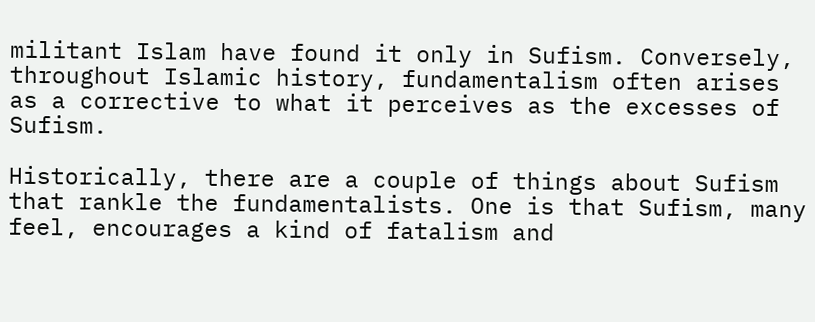militant Islam have found it only in Sufism. Conversely, throughout Islamic history, fundamentalism often arises as a corrective to what it perceives as the excesses of Sufism.

Historically, there are a couple of things about Sufism that rankle the fundamentalists. One is that Sufism, many feel, encourages a kind of fatalism and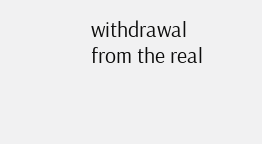withdrawal from the real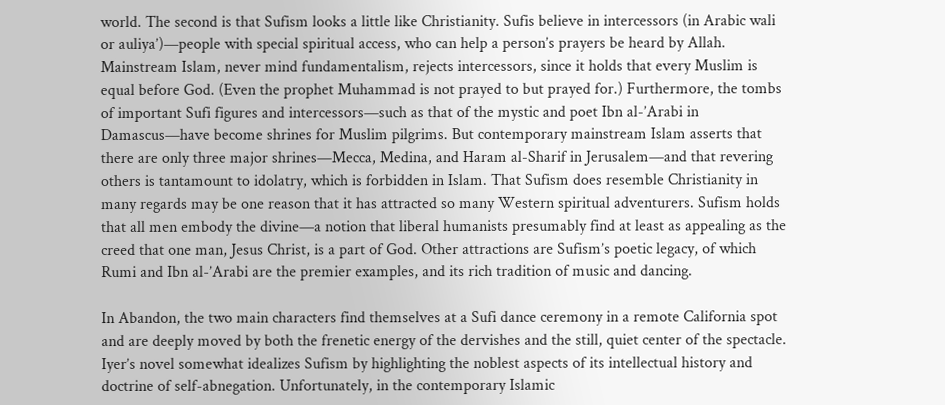world. The second is that Sufism looks a little like Christianity. Sufis believe in intercessors (in Arabic wali or auliya’)—people with special spiritual access, who can help a person’s prayers be heard by Allah. Mainstream Islam, never mind fundamentalism, rejects intercessors, since it holds that every Muslim is equal before God. (Even the prophet Muhammad is not prayed to but prayed for.) Furthermore, the tombs of important Sufi figures and intercessors—such as that of the mystic and poet Ibn al-’Arabi in Damascus—have become shrines for Muslim pilgrims. But contemporary mainstream Islam asserts that there are only three major shrines—Mecca, Medina, and Haram al-Sharif in Jerusalem—and that revering others is tantamount to idolatry, which is forbidden in Islam. That Sufism does resemble Christianity in many regards may be one reason that it has attracted so many Western spiritual adventurers. Sufism holds that all men embody the divine—a notion that liberal humanists presumably find at least as appealing as the creed that one man, Jesus Christ, is a part of God. Other attractions are Sufism’s poetic legacy, of which Rumi and Ibn al-’Arabi are the premier examples, and its rich tradition of music and dancing.

In Abandon, the two main characters find themselves at a Sufi dance ceremony in a remote California spot and are deeply moved by both the frenetic energy of the dervishes and the still, quiet center of the spectacle. Iyer’s novel somewhat idealizes Sufism by highlighting the noblest aspects of its intellectual history and doctrine of self-abnegation. Unfortunately, in the contemporary Islamic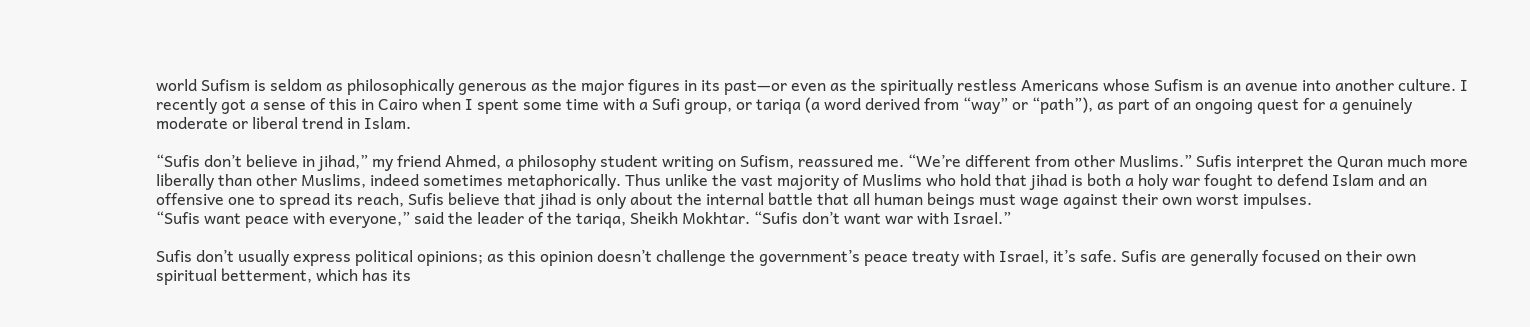world Sufism is seldom as philosophically generous as the major figures in its past—or even as the spiritually restless Americans whose Sufism is an avenue into another culture. I recently got a sense of this in Cairo when I spent some time with a Sufi group, or tariqa (a word derived from “way” or “path”), as part of an ongoing quest for a genuinely moderate or liberal trend in Islam.

“Sufis don’t believe in jihad,” my friend Ahmed, a philosophy student writing on Sufism, reassured me. “We’re different from other Muslims.” Sufis interpret the Quran much more liberally than other Muslims, indeed sometimes metaphorically. Thus unlike the vast majority of Muslims who hold that jihad is both a holy war fought to defend Islam and an offensive one to spread its reach, Sufis believe that jihad is only about the internal battle that all human beings must wage against their own worst impulses.
“Sufis want peace with everyone,” said the leader of the tariqa, Sheikh Mokhtar. “Sufis don’t want war with Israel.”

Sufis don’t usually express political opinions; as this opinion doesn’t challenge the government’s peace treaty with Israel, it’s safe. Sufis are generally focused on their own spiritual betterment, which has its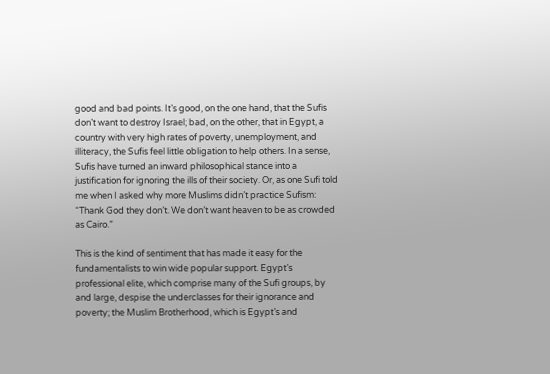good and bad points. It’s good, on the one hand, that the Sufis don’t want to destroy Israel; bad, on the other, that in Egypt, a country with very high rates of poverty, unemployment, and illiteracy, the Sufis feel little obligation to help others. In a sense, Sufis have turned an inward philosophical stance into a justification for ignoring the ills of their society. Or, as one Sufi told me when I asked why more Muslims didn’t practice Sufism: “Thank God they don’t. We don’t want heaven to be as crowded as Cairo.”

This is the kind of sentiment that has made it easy for the fundamentalists to win wide popular support. Egypt’s professional elite, which comprise many of the Sufi groups, by and large, despise the underclasses for their ignorance and poverty; the Muslim Brotherhood, which is Egypt’s and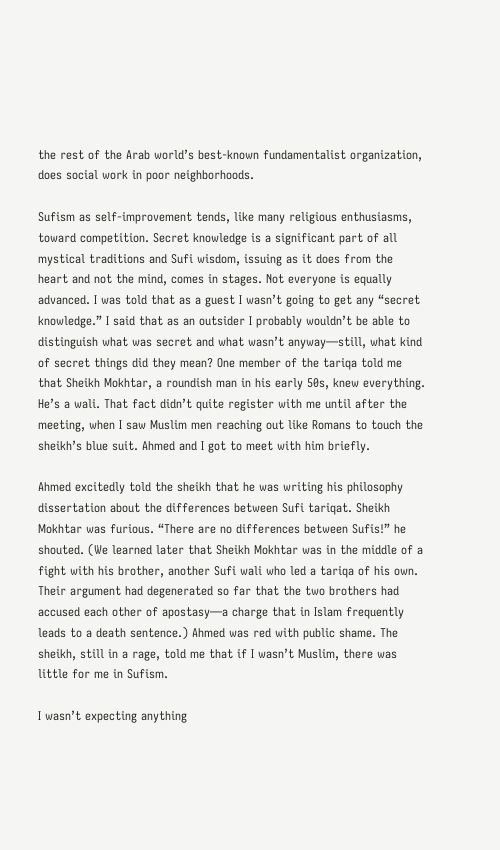the rest of the Arab world’s best-known fundamentalist organization, does social work in poor neighborhoods.

Sufism as self-improvement tends, like many religious enthusiasms, toward competition. Secret knowledge is a significant part of all mystical traditions and Sufi wisdom, issuing as it does from the heart and not the mind, comes in stages. Not everyone is equally advanced. I was told that as a guest I wasn’t going to get any “secret knowledge.” I said that as an outsider I probably wouldn’t be able to distinguish what was secret and what wasn’t anyway—still, what kind of secret things did they mean? One member of the tariqa told me that Sheikh Mokhtar, a roundish man in his early 50s, knew everything. He’s a wali. That fact didn’t quite register with me until after the meeting, when I saw Muslim men reaching out like Romans to touch the sheikh’s blue suit. Ahmed and I got to meet with him briefly.

Ahmed excitedly told the sheikh that he was writing his philosophy dissertation about the differences between Sufi tariqat. Sheikh Mokhtar was furious. “There are no differences between Sufis!” he shouted. (We learned later that Sheikh Mokhtar was in the middle of a fight with his brother, another Sufi wali who led a tariqa of his own. Their argument had degenerated so far that the two brothers had accused each other of apostasy—a charge that in Islam frequently leads to a death sentence.) Ahmed was red with public shame. The sheikh, still in a rage, told me that if I wasn’t Muslim, there was little for me in Sufism.

I wasn’t expecting anything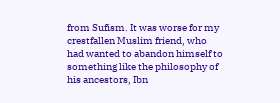from Sufism. It was worse for my crestfallen Muslim friend, who had wanted to abandon himself to something like the philosophy of his ancestors, Ibn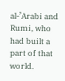al-’Arabi and Rumi, who had built a part of that world.